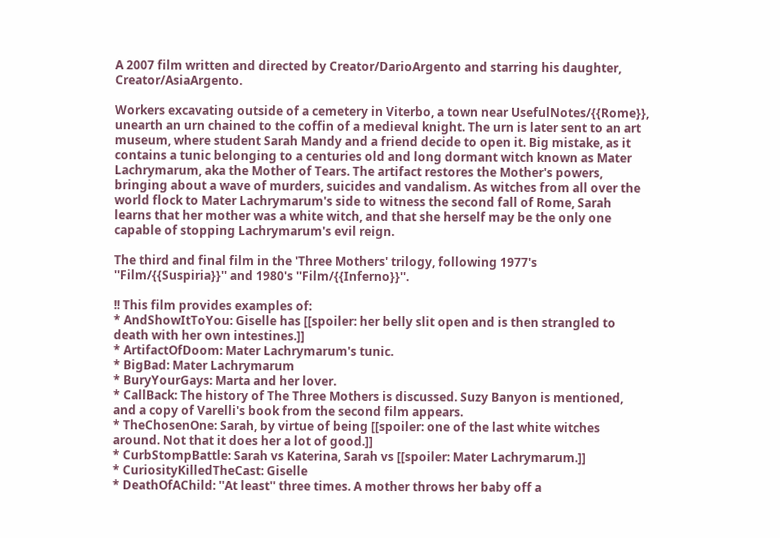A 2007 film written and directed by Creator/DarioArgento and starring his daughter, Creator/AsiaArgento.

Workers excavating outside of a cemetery in Viterbo, a town near UsefulNotes/{{Rome}}, unearth an urn chained to the coffin of a medieval knight. The urn is later sent to an art museum, where student Sarah Mandy and a friend decide to open it. Big mistake, as it contains a tunic belonging to a centuries old and long dormant witch known as Mater Lachrymarum, aka the Mother of Tears. The artifact restores the Mother's powers, bringing about a wave of murders, suicides and vandalism. As witches from all over the world flock to Mater Lachrymarum's side to witness the second fall of Rome, Sarah learns that her mother was a white witch, and that she herself may be the only one capable of stopping Lachrymarum's evil reign.

The third and final film in the 'Three Mothers' trilogy, following 1977's ''Film/{{Suspiria}}'' and 1980's ''Film/{{Inferno}}''.

!! This film provides examples of:
* AndShowItToYou: Giselle has [[spoiler: her belly slit open and is then strangled to death with her own intestines.]]
* ArtifactOfDoom: Mater Lachrymarum's tunic.
* BigBad: Mater Lachrymarum
* BuryYourGays: Marta and her lover.
* CallBack: The history of The Three Mothers is discussed. Suzy Banyon is mentioned, and a copy of Varelli's book from the second film appears.
* TheChosenOne: Sarah, by virtue of being [[spoiler: one of the last white witches around. Not that it does her a lot of good.]]
* CurbStompBattle: Sarah vs Katerina, Sarah vs [[spoiler: Mater Lachrymarum.]]
* CuriosityKilledTheCast: Giselle
* DeathOfAChild: ''At least'' three times. A mother throws her baby off a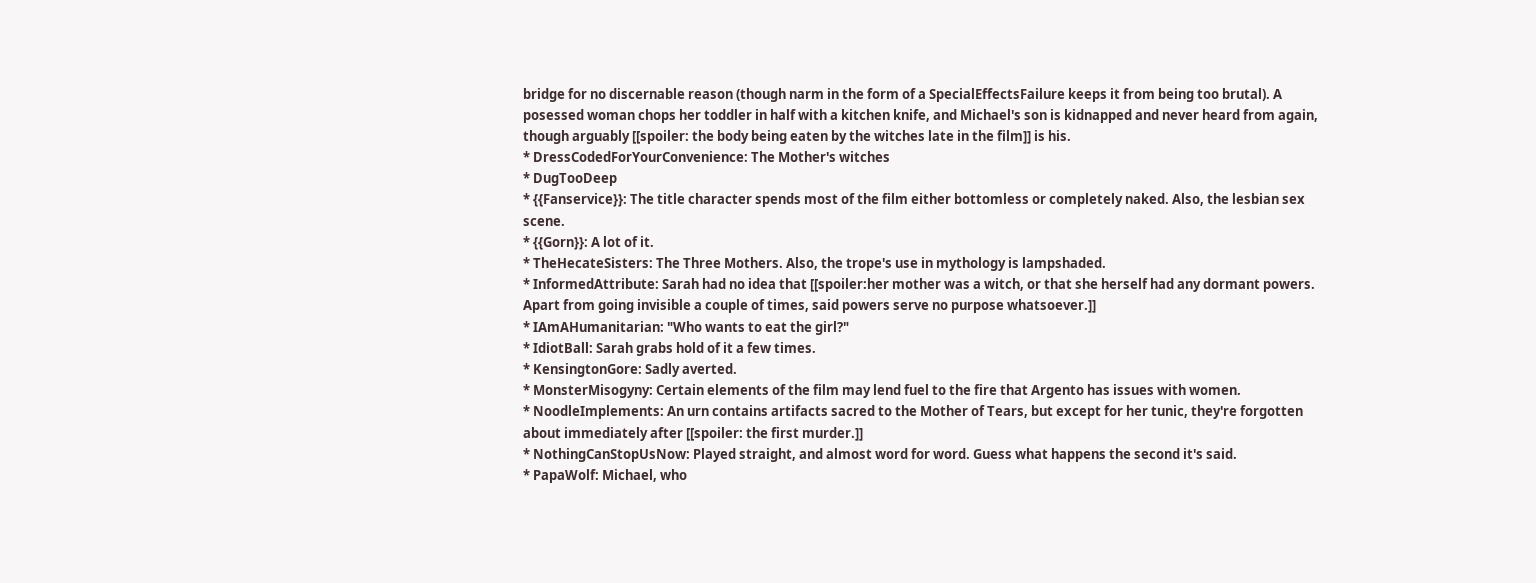bridge for no discernable reason (though narm in the form of a SpecialEffectsFailure keeps it from being too brutal). A posessed woman chops her toddler in half with a kitchen knife, and Michael's son is kidnapped and never heard from again, though arguably [[spoiler: the body being eaten by the witches late in the film]] is his.
* DressCodedForYourConvenience: The Mother's witches
* DugTooDeep
* {{Fanservice}}: The title character spends most of the film either bottomless or completely naked. Also, the lesbian sex scene.
* {{Gorn}}: A lot of it.
* TheHecateSisters: The Three Mothers. Also, the trope's use in mythology is lampshaded.
* InformedAttribute: Sarah had no idea that [[spoiler:her mother was a witch, or that she herself had any dormant powers. Apart from going invisible a couple of times, said powers serve no purpose whatsoever.]]
* IAmAHumanitarian: "Who wants to eat the girl?"
* IdiotBall: Sarah grabs hold of it a few times.
* KensingtonGore: Sadly averted.
* MonsterMisogyny: Certain elements of the film may lend fuel to the fire that Argento has issues with women.
* NoodleImplements: An urn contains artifacts sacred to the Mother of Tears, but except for her tunic, they're forgotten about immediately after [[spoiler: the first murder.]]
* NothingCanStopUsNow: Played straight, and almost word for word. Guess what happens the second it's said.
* PapaWolf: Michael, who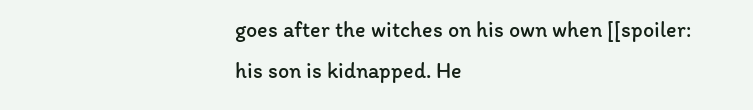goes after the witches on his own when [[spoiler: his son is kidnapped. He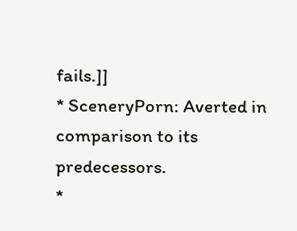fails.]]
* SceneryPorn: Averted in comparison to its predecessors.
*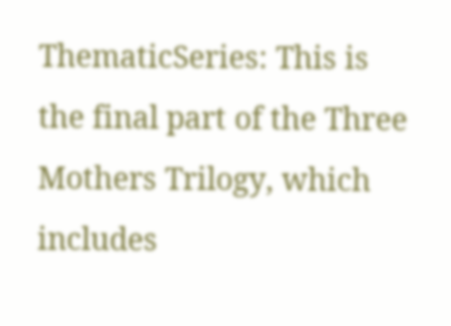ThematicSeries: This is the final part of the Three Mothers Trilogy, which includes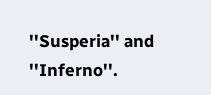''Susperia'' and ''Inferno''.